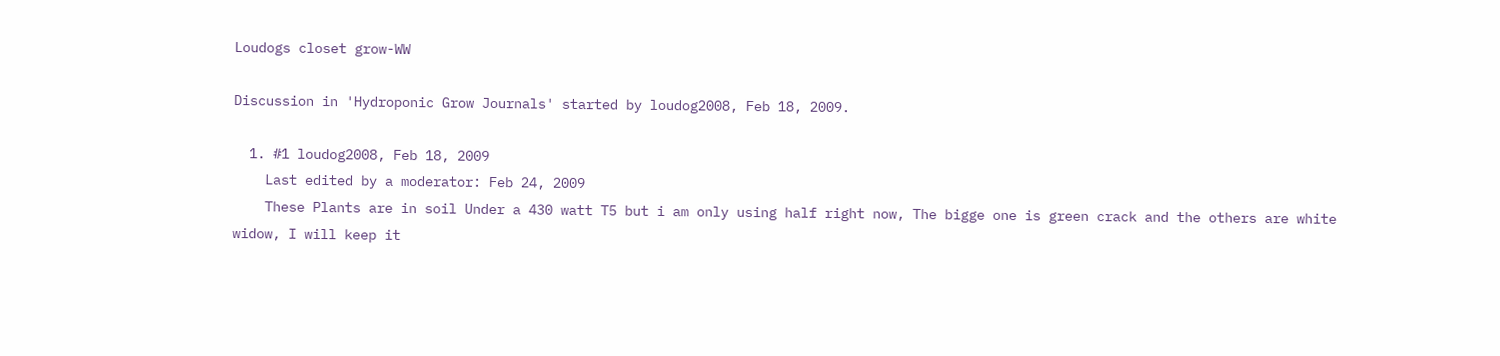Loudogs closet grow-WW

Discussion in 'Hydroponic Grow Journals' started by loudog2008, Feb 18, 2009.

  1. #1 loudog2008, Feb 18, 2009
    Last edited by a moderator: Feb 24, 2009
    These Plants are in soil Under a 430 watt T5 but i am only using half right now, The bigge one is green crack and the others are white widow, I will keep it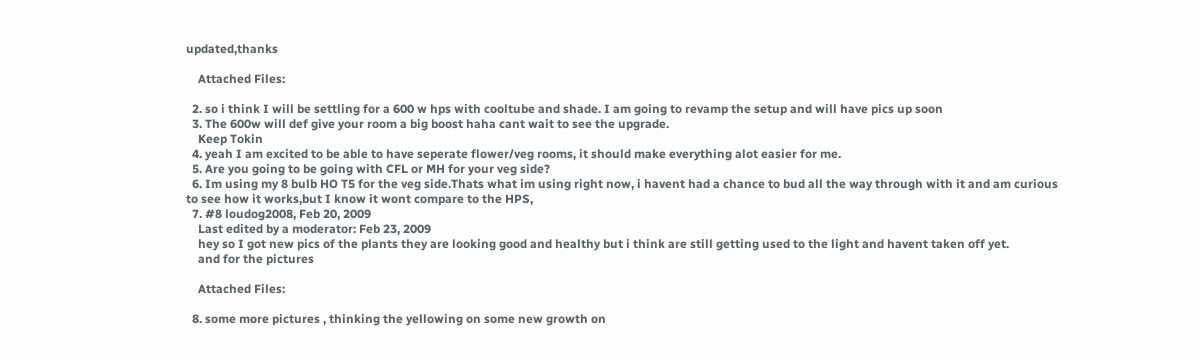updated,thanks

    Attached Files:

  2. so i think I will be settling for a 600 w hps with cooltube and shade. I am going to revamp the setup and will have pics up soon
  3. The 600w will def give your room a big boost haha cant wait to see the upgrade.
    Keep Tokin
  4. yeah I am excited to be able to have seperate flower/veg rooms, it should make everything alot easier for me.
  5. Are you going to be going with CFL or MH for your veg side?
  6. Im using my 8 bulb HO T5 for the veg side.Thats what im using right now, i havent had a chance to bud all the way through with it and am curious to see how it works,but I know it wont compare to the HPS,
  7. #8 loudog2008, Feb 20, 2009
    Last edited by a moderator: Feb 23, 2009
    hey so I got new pics of the plants they are looking good and healthy but i think are still getting used to the light and havent taken off yet.
    and for the pictures

    Attached Files:

  8. some more pictures , thinking the yellowing on some new growth on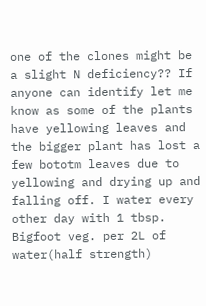one of the clones might be a slight N deficiency?? If anyone can identify let me know as some of the plants have yellowing leaves and the bigger plant has lost a few bototm leaves due to yellowing and drying up and falling off. I water every other day with 1 tbsp. Bigfoot veg. per 2L of water(half strength)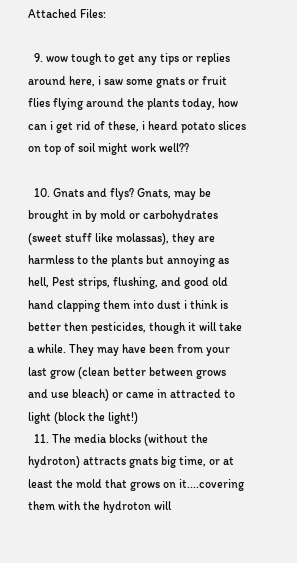Attached Files:

  9. wow tough to get any tips or replies around here, i saw some gnats or fruit flies flying around the plants today, how can i get rid of these, i heard potato slices on top of soil might work well??

  10. Gnats and flys? Gnats, may be brought in by mold or carbohydrates (sweet stuff like molassas), they are harmless to the plants but annoying as hell, Pest strips, flushing, and good old hand clapping them into dust i think is better then pesticides, though it will take a while. They may have been from your last grow (clean better between grows and use bleach) or came in attracted to light (block the light!)
  11. The media blocks (without the hydroton) attracts gnats big time, or at least the mold that grows on it....covering them with the hydroton will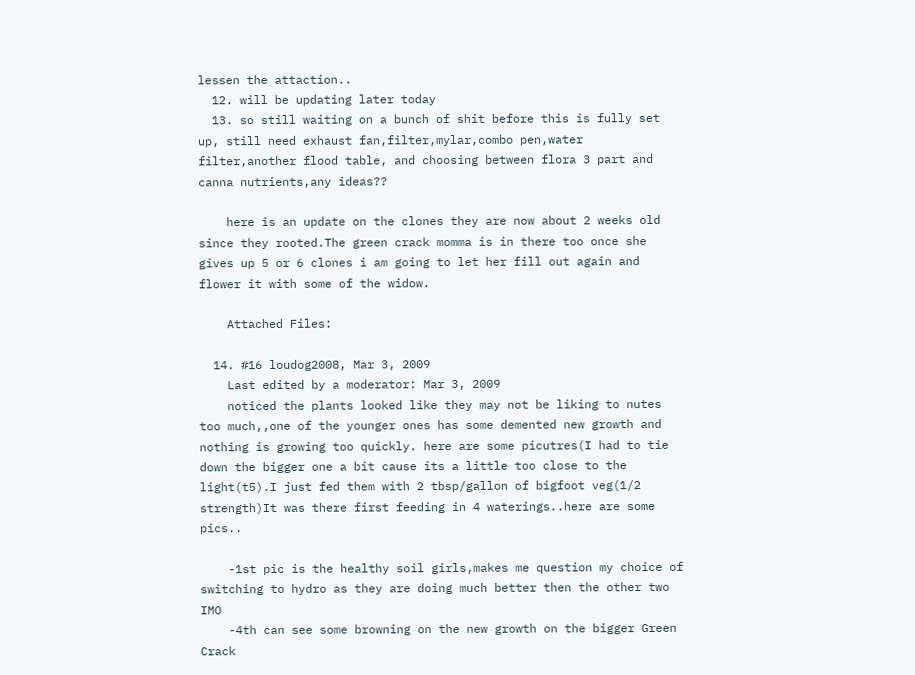lessen the attaction..
  12. will be updating later today
  13. so still waiting on a bunch of shit before this is fully set up, still need exhaust fan,filter,mylar,combo pen,water filter,another flood table, and choosing between flora 3 part and canna nutrients,any ideas??

    here is an update on the clones they are now about 2 weeks old since they rooted.The green crack momma is in there too once she gives up 5 or 6 clones i am going to let her fill out again and flower it with some of the widow.

    Attached Files:

  14. #16 loudog2008, Mar 3, 2009
    Last edited by a moderator: Mar 3, 2009
    noticed the plants looked like they may not be liking to nutes too much,,one of the younger ones has some demented new growth and nothing is growing too quickly. here are some picutres(I had to tie down the bigger one a bit cause its a little too close to the light(t5).I just fed them with 2 tbsp/gallon of bigfoot veg(1/2 strength)It was there first feeding in 4 waterings..here are some pics..

    -1st pic is the healthy soil girls,makes me question my choice of switching to hydro as they are doing much better then the other two IMO
    -4th can see some browning on the new growth on the bigger Green Crack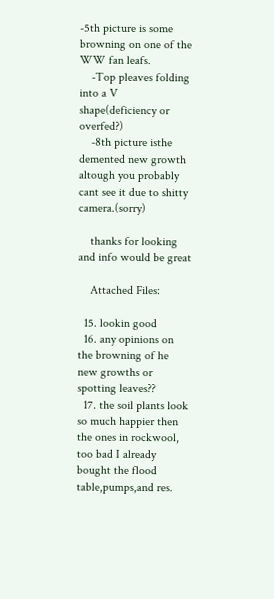-5th picture is some browning on one of the WW fan leafs.
    -Top pleaves folding into a V shape(deficiency or overfed?)
    -8th picture isthe demented new growth altough you probably cant see it due to shitty camera.(sorry)

    thanks for looking and info would be great

    Attached Files:

  15. lookin good
  16. any opinions on the browning of he new growths or spotting leaves??
  17. the soil plants look so much happier then the ones in rockwool, too bad I already bought the flood table,pumps,and res.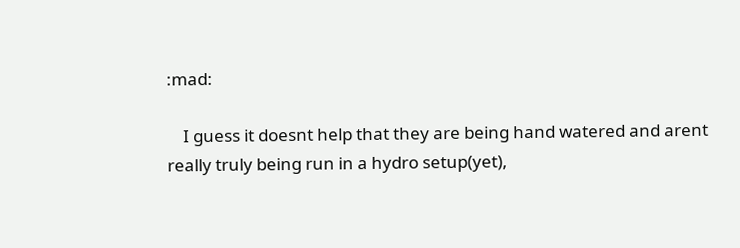:mad:

    I guess it doesnt help that they are being hand watered and arent really truly being run in a hydro setup(yet),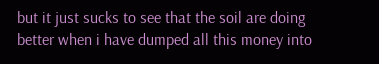but it just sucks to see that the soil are doing better when i have dumped all this money into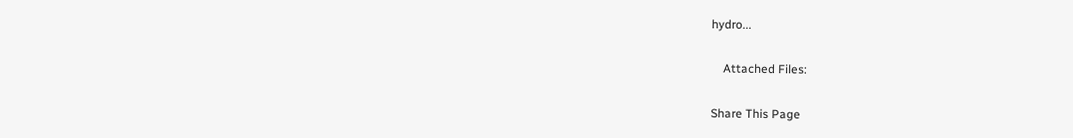hydro...

    Attached Files:

Share This Page